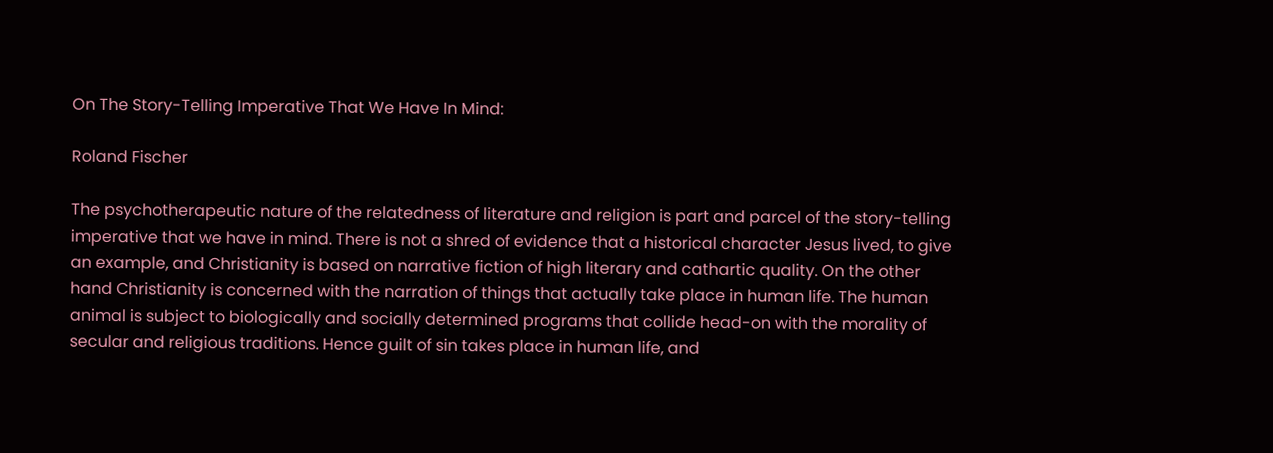On The Story-Telling Imperative That We Have In Mind:

Roland Fischer

The psychotherapeutic nature of the relatedness of literature and religion is part and parcel of the story-telling imperative that we have in mind. There is not a shred of evidence that a historical character Jesus lived, to give an example, and Christianity is based on narrative fiction of high literary and cathartic quality. On the other hand Christianity is concerned with the narration of things that actually take place in human life. The human animal is subject to biologically and socially determined programs that collide head-on with the morality of secular and religious traditions. Hence guilt of sin takes place in human life, and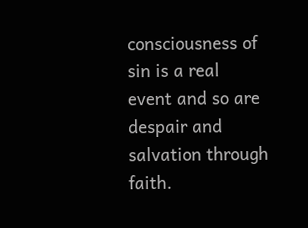consciousness of sin is a real event and so are despair and salvation through faith.